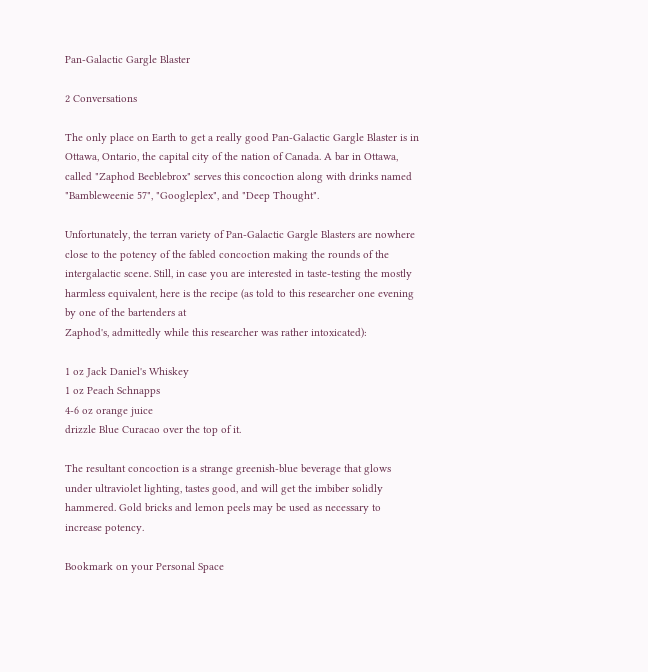Pan-Galactic Gargle Blaster

2 Conversations

The only place on Earth to get a really good Pan-Galactic Gargle Blaster is in Ottawa, Ontario, the capital city of the nation of Canada. A bar in Ottawa, called "Zaphod Beeblebrox" serves this concoction along with drinks named "Bambleweenie 57", "Googleplex", and "Deep Thought".

Unfortunately, the terran variety of Pan-Galactic Gargle Blasters are nowhere close to the potency of the fabled concoction making the rounds of the intergalactic scene. Still, in case you are interested in taste-testing the mostly harmless equivalent, here is the recipe (as told to this researcher one evening by one of the bartenders at
Zaphod's, admittedly while this researcher was rather intoxicated):

1 oz Jack Daniel's Whiskey
1 oz Peach Schnapps
4-6 oz orange juice
drizzle Blue Curacao over the top of it.

The resultant concoction is a strange greenish-blue beverage that glows under ultraviolet lighting, tastes good, and will get the imbiber solidly hammered. Gold bricks and lemon peels may be used as necessary to increase potency.

Bookmark on your Personal Space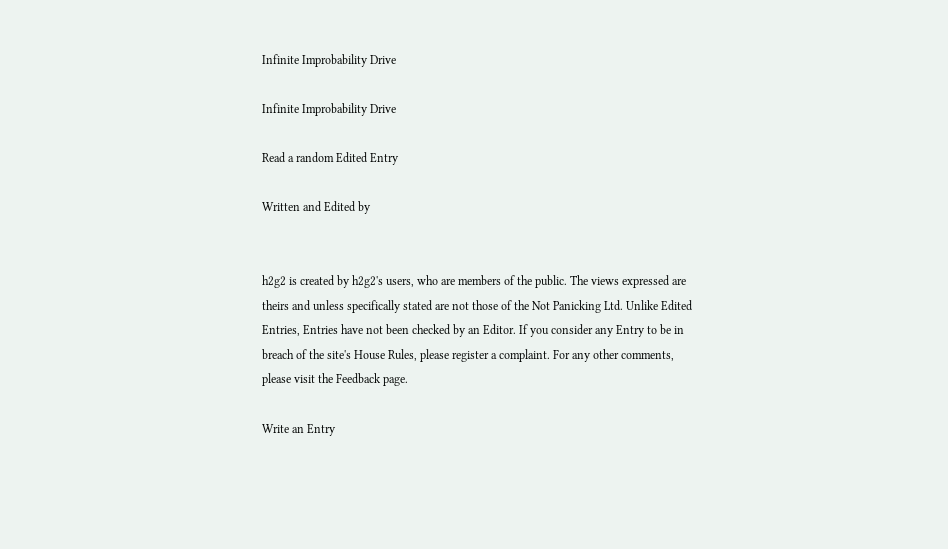Infinite Improbability Drive

Infinite Improbability Drive

Read a random Edited Entry

Written and Edited by


h2g2 is created by h2g2's users, who are members of the public. The views expressed are theirs and unless specifically stated are not those of the Not Panicking Ltd. Unlike Edited Entries, Entries have not been checked by an Editor. If you consider any Entry to be in breach of the site's House Rules, please register a complaint. For any other comments, please visit the Feedback page.

Write an Entry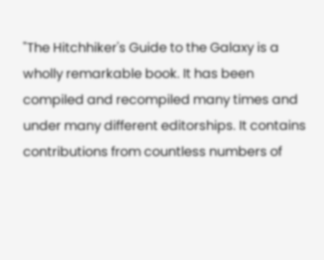"The Hitchhiker's Guide to the Galaxy is a wholly remarkable book. It has been compiled and recompiled many times and under many different editorships. It contains contributions from countless numbers of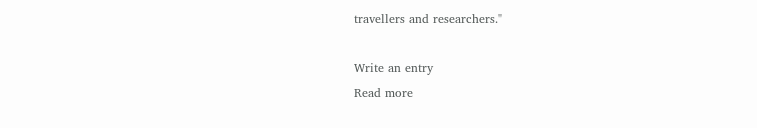travellers and researchers."

Write an entry
Read more